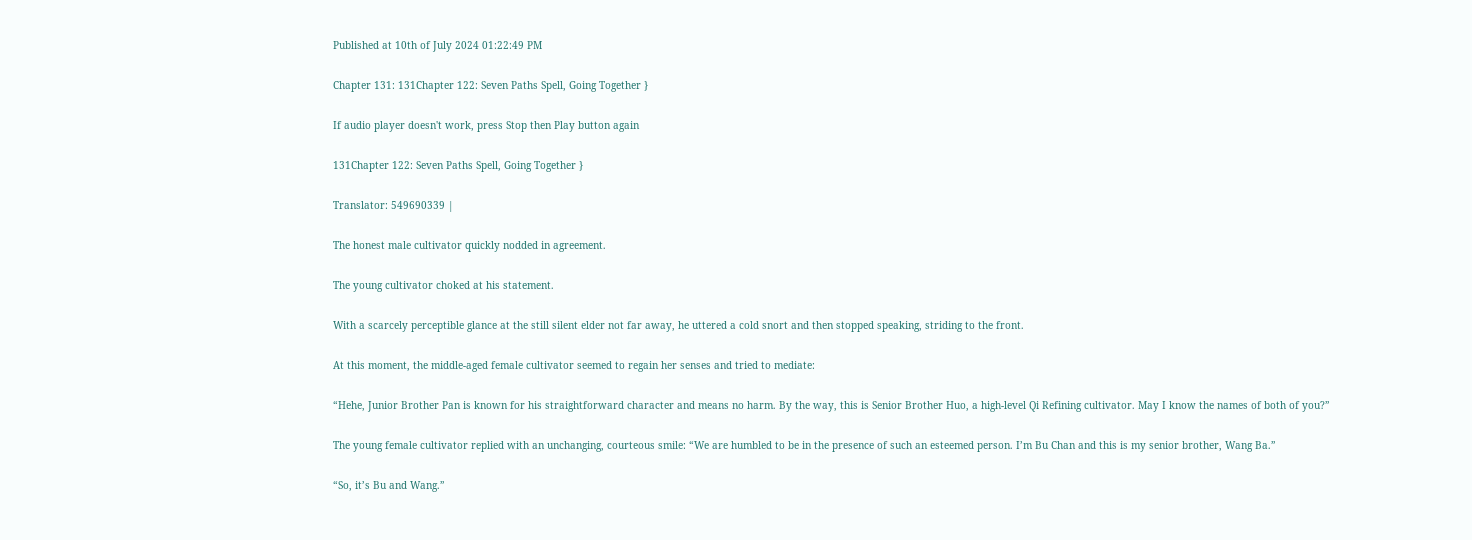Published at 10th of July 2024 01:22:49 PM

Chapter 131: 131Chapter 122: Seven Paths Spell, Going Together }

If audio player doesn't work, press Stop then Play button again

131Chapter 122: Seven Paths Spell, Going Together }

Translator: 549690339 |

The honest male cultivator quickly nodded in agreement.

The young cultivator choked at his statement.

With a scarcely perceptible glance at the still silent elder not far away, he uttered a cold snort and then stopped speaking, striding to the front.

At this moment, the middle-aged female cultivator seemed to regain her senses and tried to mediate:

“Hehe, Junior Brother Pan is known for his straightforward character and means no harm. By the way, this is Senior Brother Huo, a high-level Qi Refining cultivator. May I know the names of both of you?”

The young female cultivator replied with an unchanging, courteous smile: “We are humbled to be in the presence of such an esteemed person. I’m Bu Chan and this is my senior brother, Wang Ba.”

“So, it’s Bu and Wang.”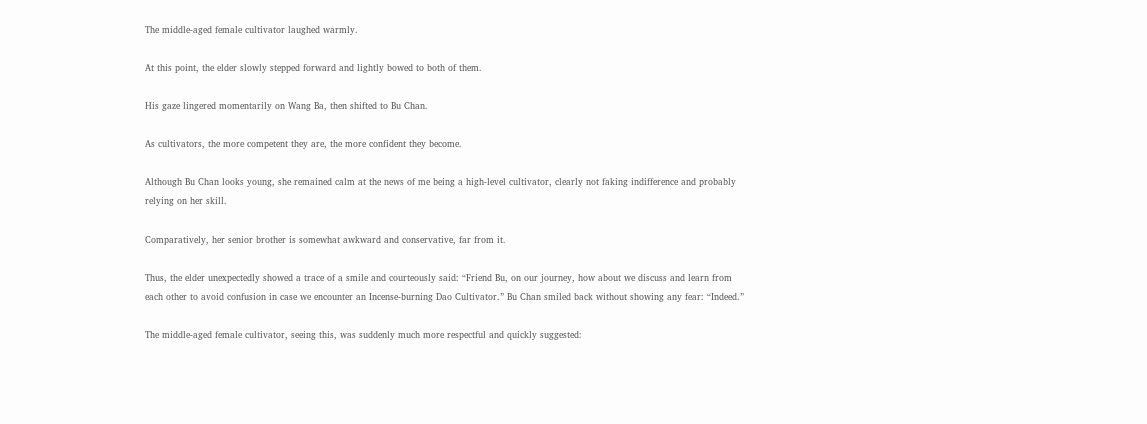The middle-aged female cultivator laughed warmly.

At this point, the elder slowly stepped forward and lightly bowed to both of them.

His gaze lingered momentarily on Wang Ba, then shifted to Bu Chan.

As cultivators, the more competent they are, the more confident they become.

Although Bu Chan looks young, she remained calm at the news of me being a high-level cultivator, clearly not faking indifference and probably relying on her skill.

Comparatively, her senior brother is somewhat awkward and conservative, far from it.

Thus, the elder unexpectedly showed a trace of a smile and courteously said: “Friend Bu, on our journey, how about we discuss and learn from each other to avoid confusion in case we encounter an Incense-burning Dao Cultivator.” Bu Chan smiled back without showing any fear: “Indeed.”

The middle-aged female cultivator, seeing this, was suddenly much more respectful and quickly suggested: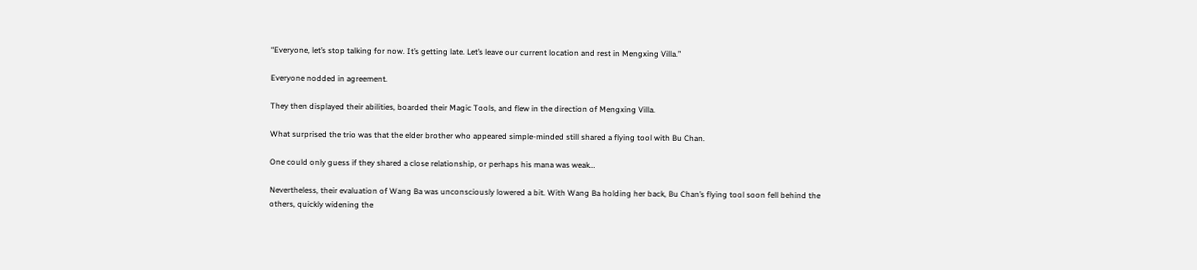“Everyone, let’s stop talking for now. It’s getting late. Let’s leave our current location and rest in Mengxing Villa.”

Everyone nodded in agreement.

They then displayed their abilities, boarded their Magic Tools, and flew in the direction of Mengxing Villa.

What surprised the trio was that the elder brother who appeared simple-minded still shared a flying tool with Bu Chan.

One could only guess if they shared a close relationship, or perhaps his mana was weak…

Nevertheless, their evaluation of Wang Ba was unconsciously lowered a bit. With Wang Ba holding her back, Bu Chan’s flying tool soon fell behind the others, quickly widening the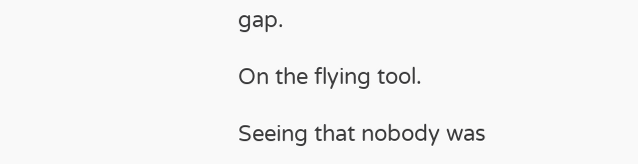gap.

On the flying tool.

Seeing that nobody was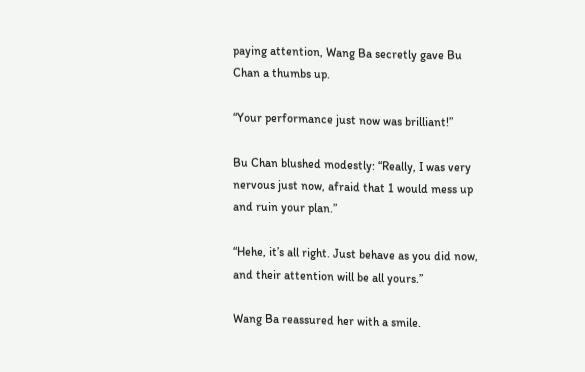paying attention, Wang Ba secretly gave Bu Chan a thumbs up.

“Your performance just now was brilliant!”

Bu Chan blushed modestly: “Really, I was very nervous just now, afraid that 1 would mess up and ruin your plan.”

“Hehe, it’s all right. Just behave as you did now, and their attention will be all yours.”

Wang Ba reassured her with a smile.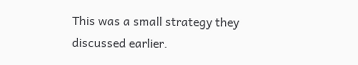This was a small strategy they discussed earlier.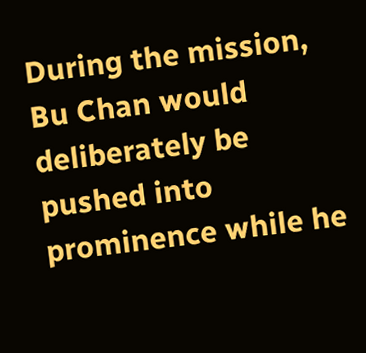During the mission, Bu Chan would deliberately be pushed into prominence while he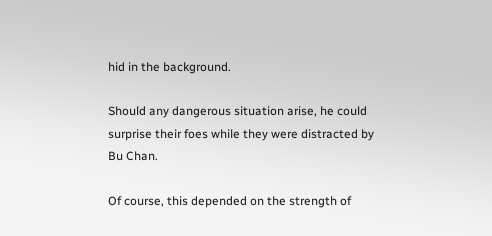hid in the background.

Should any dangerous situation arise, he could surprise their foes while they were distracted by Bu Chan.

Of course, this depended on the strength of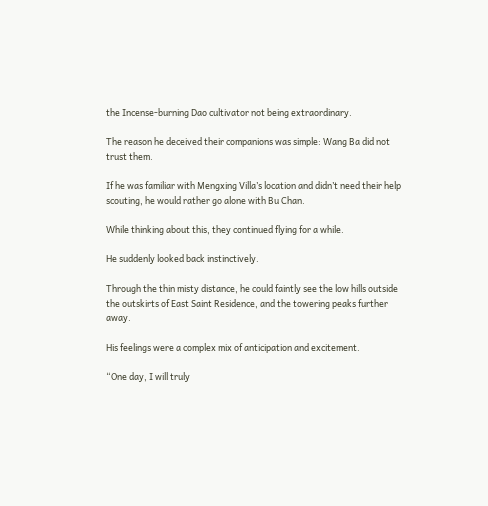the Incense-burning Dao cultivator not being extraordinary.

The reason he deceived their companions was simple: Wang Ba did not trust them.

If he was familiar with Mengxing Villa’s location and didn’t need their help scouting, he would rather go alone with Bu Chan.

While thinking about this, they continued flying for a while.

He suddenly looked back instinctively.

Through the thin misty distance, he could faintly see the low hills outside the outskirts of East Saint Residence, and the towering peaks further away.

His feelings were a complex mix of anticipation and excitement.

“One day, I will truly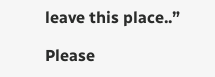leave this place..”

Please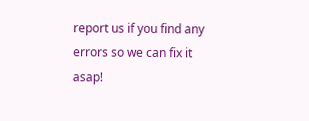report us if you find any errors so we can fix it asap!